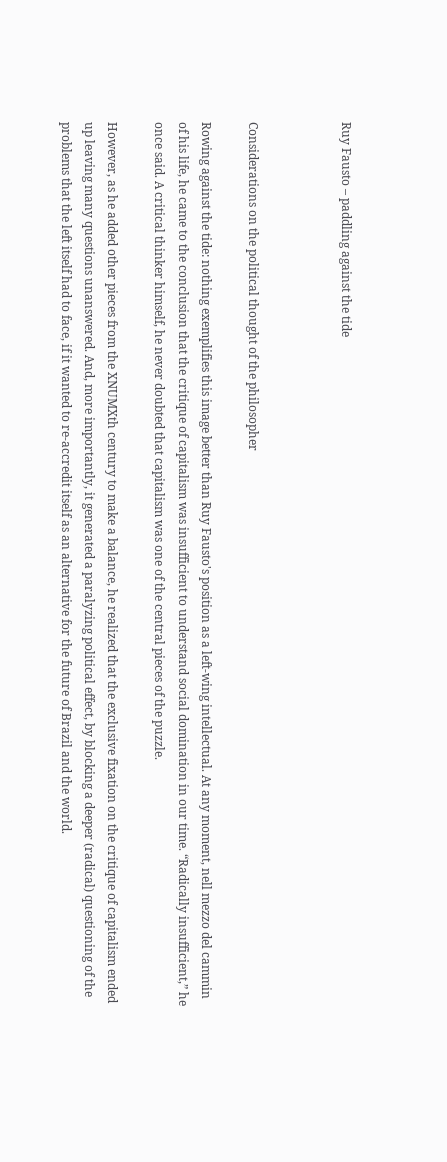Ruy Fausto – paddling against the tide



Considerations on the political thought of the philosopher

Rowing against the tide: nothing exemplifies this image better than Ruy Fausto's position as a left-wing intellectual. At any moment, nell mezzo del cammin of his life, he came to the conclusion that the critique of capitalism was insufficient to understand social domination in our time. “Radically insufficient,” he once said. A critical thinker himself, he never doubted that capitalism was one of the central pieces of the puzzle.

However, as he added other pieces from the XNUMXth century to make a balance, he realized that the exclusive fixation on the critique of capitalism ended up leaving many questions unanswered. And, more importantly, it generated a paralyzing political effect, by blocking a deeper (radical) questioning of the problems that the left itself had to face, if it wanted to re-accredit itself as an alternative for the future of Brazil and the world.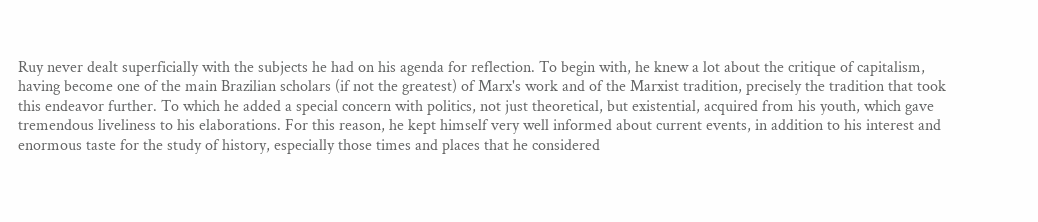Ruy never dealt superficially with the subjects he had on his agenda for reflection. To begin with, he knew a lot about the critique of capitalism, having become one of the main Brazilian scholars (if not the greatest) of Marx's work and of the Marxist tradition, precisely the tradition that took this endeavor further. To which he added a special concern with politics, not just theoretical, but existential, acquired from his youth, which gave tremendous liveliness to his elaborations. For this reason, he kept himself very well informed about current events, in addition to his interest and enormous taste for the study of history, especially those times and places that he considered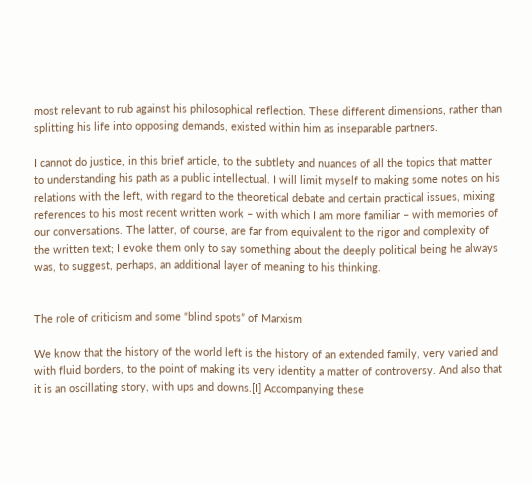most relevant to rub against his philosophical reflection. These different dimensions, rather than splitting his life into opposing demands, existed within him as inseparable partners.

I cannot do justice, in this brief article, to the subtlety and nuances of all the topics that matter to understanding his path as a public intellectual. I will limit myself to making some notes on his relations with the left, with regard to the theoretical debate and certain practical issues, mixing references to his most recent written work – with which I am more familiar – with memories of our conversations. The latter, of course, are far from equivalent to the rigor and complexity of the written text; I evoke them only to say something about the deeply political being he always was, to suggest, perhaps, an additional layer of meaning to his thinking.


The role of criticism and some “blind spots” of Marxism

We know that the history of the world left is the history of an extended family, very varied and with fluid borders, to the point of making its very identity a matter of controversy. And also that it is an oscillating story, with ups and downs.[I] Accompanying these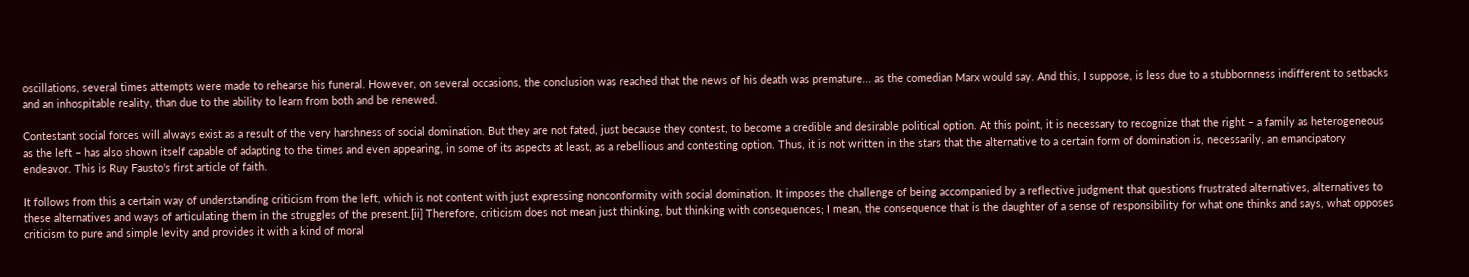oscillations, several times attempts were made to rehearse his funeral. However, on several occasions, the conclusion was reached that the news of his death was premature... as the comedian Marx would say. And this, I suppose, is less due to a stubbornness indifferent to setbacks and an inhospitable reality, than due to the ability to learn from both and be renewed.

Contestant social forces will always exist as a result of the very harshness of social domination. But they are not fated, just because they contest, to become a credible and desirable political option. At this point, it is necessary to recognize that the right – a family as heterogeneous as the left – has also shown itself capable of adapting to the times and even appearing, in some of its aspects at least, as a rebellious and contesting option. Thus, it is not written in the stars that the alternative to a certain form of domination is, necessarily, an emancipatory endeavor. This is Ruy Fausto's first article of faith.

It follows from this a certain way of understanding criticism from the left, which is not content with just expressing nonconformity with social domination. It imposes the challenge of being accompanied by a reflective judgment that questions frustrated alternatives, alternatives to these alternatives and ways of articulating them in the struggles of the present.[ii] Therefore, criticism does not mean just thinking, but thinking with consequences; I mean, the consequence that is the daughter of a sense of responsibility for what one thinks and says, what opposes criticism to pure and simple levity and provides it with a kind of moral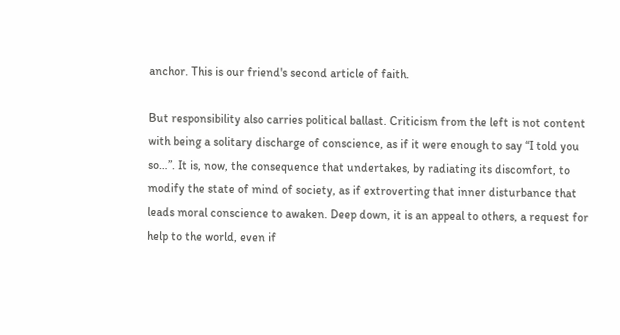anchor. This is our friend's second article of faith.

But responsibility also carries political ballast. Criticism from the left is not content with being a solitary discharge of conscience, as if it were enough to say “I told you so…”. It is, now, the consequence that undertakes, by radiating its discomfort, to modify the state of mind of society, as if extroverting that inner disturbance that leads moral conscience to awaken. Deep down, it is an appeal to others, a request for help to the world, even if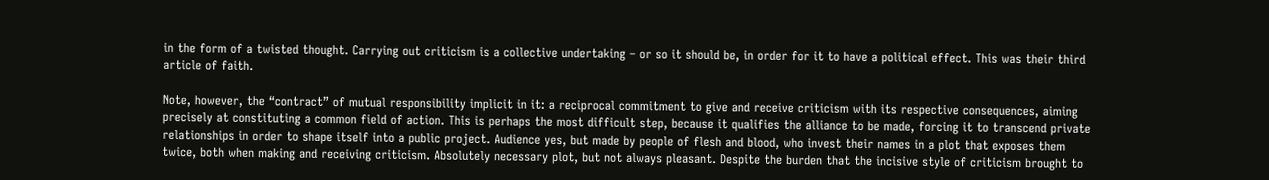in the form of a twisted thought. Carrying out criticism is a collective undertaking – or so it should be, in order for it to have a political effect. This was their third article of faith.

Note, however, the “contract” of mutual responsibility implicit in it: a reciprocal commitment to give and receive criticism with its respective consequences, aiming precisely at constituting a common field of action. This is perhaps the most difficult step, because it qualifies the alliance to be made, forcing it to transcend private relationships in order to shape itself into a public project. Audience yes, but made by people of flesh and blood, who invest their names in a plot that exposes them twice, both when making and receiving criticism. Absolutely necessary plot, but not always pleasant. Despite the burden that the incisive style of criticism brought to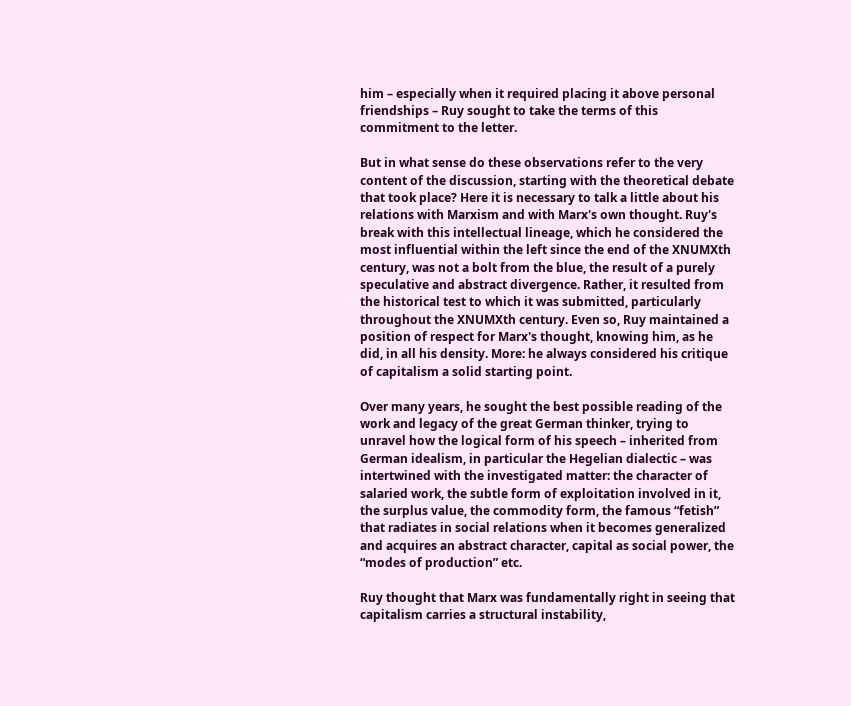him – especially when it required placing it above personal friendships – Ruy sought to take the terms of this commitment to the letter.

But in what sense do these observations refer to the very content of the discussion, starting with the theoretical debate that took place? Here it is necessary to talk a little about his relations with Marxism and with Marx's own thought. Ruy's break with this intellectual lineage, which he considered the most influential within the left since the end of the XNUMXth century, was not a bolt from the blue, the result of a purely speculative and abstract divergence. Rather, it resulted from the historical test to which it was submitted, particularly throughout the XNUMXth century. Even so, Ruy maintained a position of respect for Marx's thought, knowing him, as he did, in all his density. More: he always considered his critique of capitalism a solid starting point.

Over many years, he sought the best possible reading of the work and legacy of the great German thinker, trying to unravel how the logical form of his speech – inherited from German idealism, in particular the Hegelian dialectic – was intertwined with the investigated matter: the character of salaried work, the subtle form of exploitation involved in it, the surplus value, the commodity form, the famous “fetish” that radiates in social relations when it becomes generalized and acquires an abstract character, capital as social power, the “modes of production” etc.

Ruy thought that Marx was fundamentally right in seeing that capitalism carries a structural instability,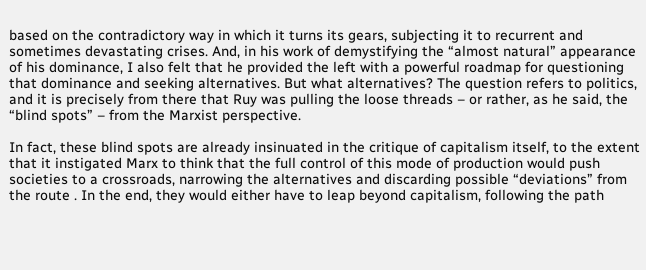based on the contradictory way in which it turns its gears, subjecting it to recurrent and sometimes devastating crises. And, in his work of demystifying the “almost natural” appearance of his dominance, I also felt that he provided the left with a powerful roadmap for questioning that dominance and seeking alternatives. But what alternatives? The question refers to politics, and it is precisely from there that Ruy was pulling the loose threads – or rather, as he said, the “blind spots” – from the Marxist perspective.

In fact, these blind spots are already insinuated in the critique of capitalism itself, to the extent that it instigated Marx to think that the full control of this mode of production would push societies to a crossroads, narrowing the alternatives and discarding possible “deviations” from the route . In the end, they would either have to leap beyond capitalism, following the path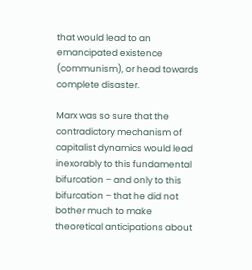that would lead to an emancipated existence (communism), or head towards complete disaster.

Marx was so sure that the contradictory mechanism of capitalist dynamics would lead inexorably to this fundamental bifurcation – and only to this bifurcation – that he did not bother much to make theoretical anticipations about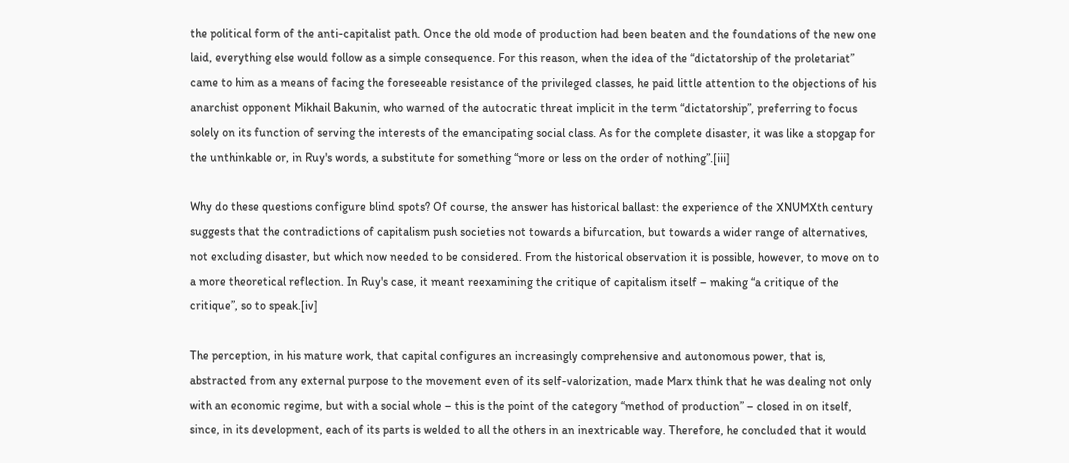the political form of the anti-capitalist path. Once the old mode of production had been beaten and the foundations of the new one laid, everything else would follow as a simple consequence. For this reason, when the idea of the “dictatorship of the proletariat” came to him as a means of facing the foreseeable resistance of the privileged classes, he paid little attention to the objections of his anarchist opponent Mikhail Bakunin, who warned of the autocratic threat implicit in the term “dictatorship”, preferring to focus solely on its function of serving the interests of the emancipating social class. As for the complete disaster, it was like a stopgap for the unthinkable or, in Ruy's words, a substitute for something “more or less on the order of nothing”.[iii]

Why do these questions configure blind spots? Of course, the answer has historical ballast: the experience of the XNUMXth century suggests that the contradictions of capitalism push societies not towards a bifurcation, but towards a wider range of alternatives, not excluding disaster, but which now needed to be considered. From the historical observation it is possible, however, to move on to a more theoretical reflection. In Ruy's case, it meant reexamining the critique of capitalism itself – making “a critique of the critique”, so to speak.[iv]

The perception, in his mature work, that capital configures an increasingly comprehensive and autonomous power, that is, abstracted from any external purpose to the movement even of its self-valorization, made Marx think that he was dealing not only with an economic regime, but with a social whole – this is the point of the category “method of production” – closed in on itself, since, in its development, each of its parts is welded to all the others in an inextricable way. Therefore, he concluded that it would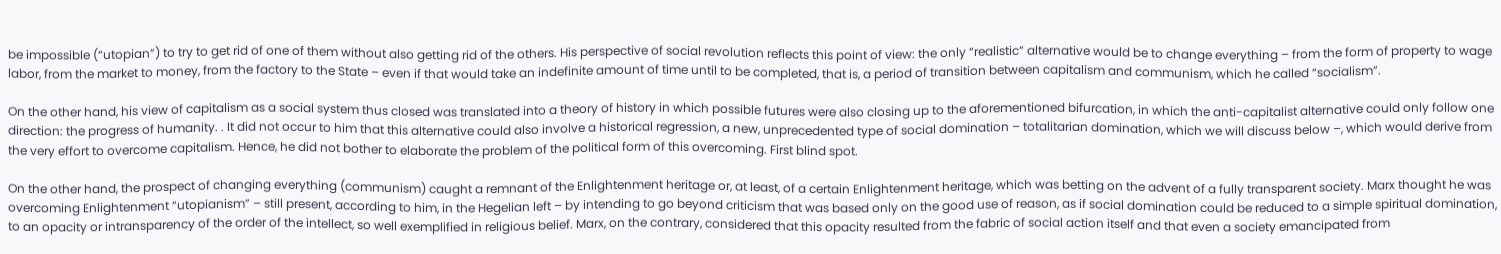be impossible (“utopian”) to try to get rid of one of them without also getting rid of the others. His perspective of social revolution reflects this point of view: the only “realistic” alternative would be to change everything – from the form of property to wage labor, from the market to money, from the factory to the State – even if that would take an indefinite amount of time until to be completed, that is, a period of transition between capitalism and communism, which he called “socialism”.

On the other hand, his view of capitalism as a social system thus closed was translated into a theory of history in which possible futures were also closing up to the aforementioned bifurcation, in which the anti-capitalist alternative could only follow one direction: the progress of humanity. . It did not occur to him that this alternative could also involve a historical regression, a new, unprecedented type of social domination – totalitarian domination, which we will discuss below –, which would derive from the very effort to overcome capitalism. Hence, he did not bother to elaborate the problem of the political form of this overcoming. First blind spot.

On the other hand, the prospect of changing everything (communism) caught a remnant of the Enlightenment heritage or, at least, of a certain Enlightenment heritage, which was betting on the advent of a fully transparent society. Marx thought he was overcoming Enlightenment “utopianism” – still present, according to him, in the Hegelian left – by intending to go beyond criticism that was based only on the good use of reason, as if social domination could be reduced to a simple spiritual domination, to an opacity or intransparency of the order of the intellect, so well exemplified in religious belief. Marx, on the contrary, considered that this opacity resulted from the fabric of social action itself and that even a society emancipated from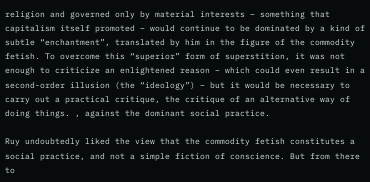religion and governed only by material interests – something that capitalism itself promoted – would continue to be dominated by a kind of subtle “enchantment”, translated by him in the figure of the commodity fetish. To overcome this “superior” form of superstition, it was not enough to criticize an enlightened reason – which could even result in a second-order illusion (the “ideology”) – but it would be necessary to carry out a practical critique, the critique of an alternative way of doing things. , against the dominant social practice.

Ruy undoubtedly liked the view that the commodity fetish constitutes a social practice, and not a simple fiction of conscience. But from there to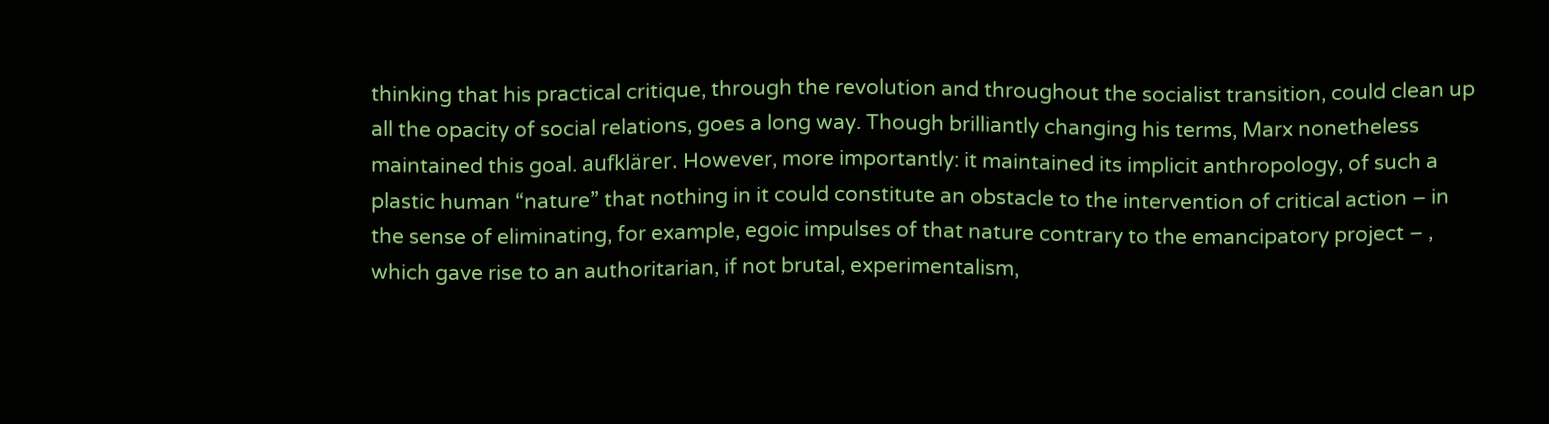thinking that his practical critique, through the revolution and throughout the socialist transition, could clean up all the opacity of social relations, goes a long way. Though brilliantly changing his terms, Marx nonetheless maintained this goal. aufklärer. However, more importantly: it maintained its implicit anthropology, of such a plastic human “nature” that nothing in it could constitute an obstacle to the intervention of critical action – in the sense of eliminating, for example, egoic impulses of that nature contrary to the emancipatory project – , which gave rise to an authoritarian, if not brutal, experimentalism,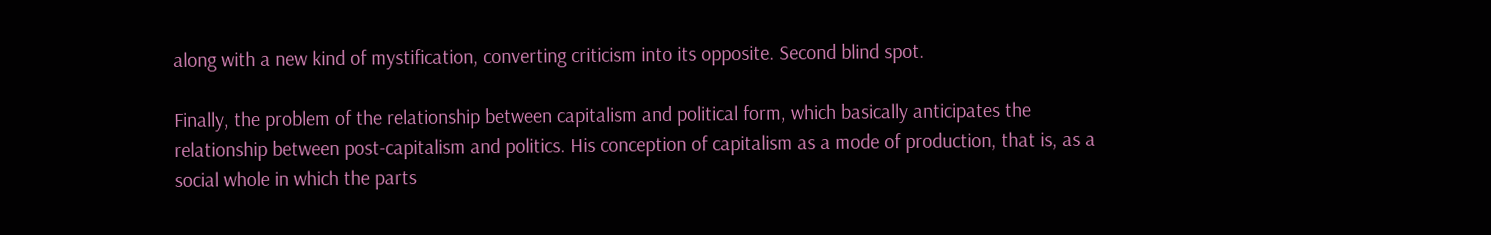along with a new kind of mystification, converting criticism into its opposite. Second blind spot.

Finally, the problem of the relationship between capitalism and political form, which basically anticipates the relationship between post-capitalism and politics. His conception of capitalism as a mode of production, that is, as a social whole in which the parts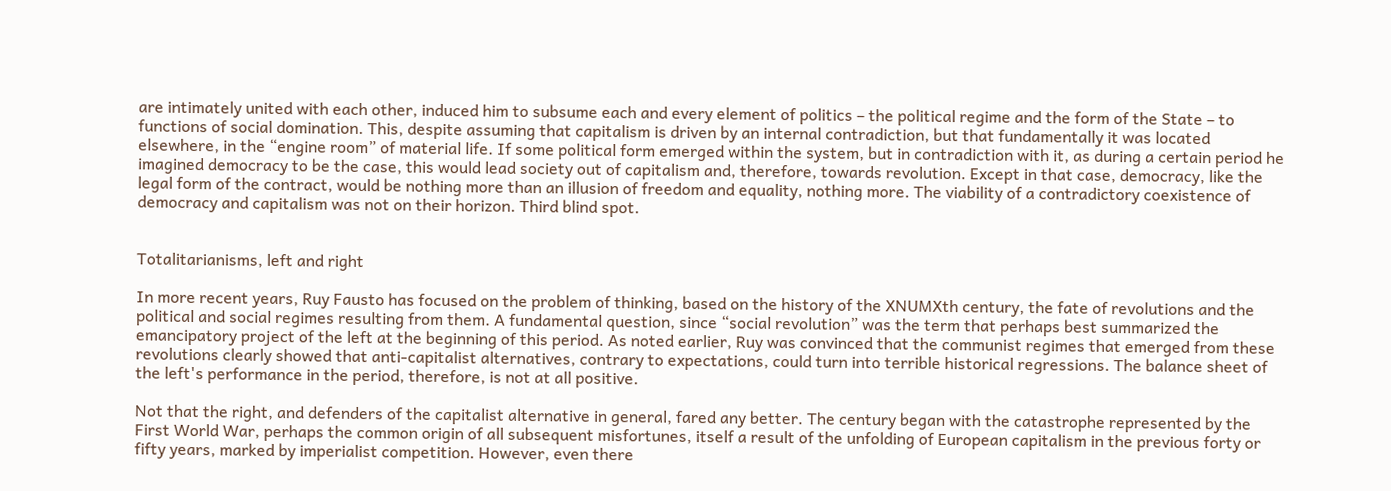are intimately united with each other, induced him to subsume each and every element of politics – the political regime and the form of the State – to functions of social domination. This, despite assuming that capitalism is driven by an internal contradiction, but that fundamentally it was located elsewhere, in the “engine room” of material life. If some political form emerged within the system, but in contradiction with it, as during a certain period he imagined democracy to be the case, this would lead society out of capitalism and, therefore, towards revolution. Except in that case, democracy, like the legal form of the contract, would be nothing more than an illusion of freedom and equality, nothing more. The viability of a contradictory coexistence of democracy and capitalism was not on their horizon. Third blind spot.


Totalitarianisms, left and right

In more recent years, Ruy Fausto has focused on the problem of thinking, based on the history of the XNUMXth century, the fate of revolutions and the political and social regimes resulting from them. A fundamental question, since “social revolution” was the term that perhaps best summarized the emancipatory project of the left at the beginning of this period. As noted earlier, Ruy was convinced that the communist regimes that emerged from these revolutions clearly showed that anti-capitalist alternatives, contrary to expectations, could turn into terrible historical regressions. The balance sheet of the left's performance in the period, therefore, is not at all positive.

Not that the right, and defenders of the capitalist alternative in general, fared any better. The century began with the catastrophe represented by the First World War, perhaps the common origin of all subsequent misfortunes, itself a result of the unfolding of European capitalism in the previous forty or fifty years, marked by imperialist competition. However, even there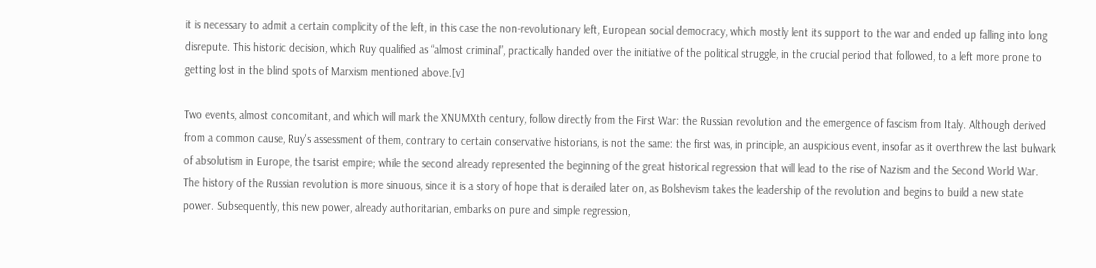it is necessary to admit a certain complicity of the left, in this case the non-revolutionary left, European social democracy, which mostly lent its support to the war and ended up falling into long disrepute. This historic decision, which Ruy qualified as “almost criminal”, practically handed over the initiative of the political struggle, in the crucial period that followed, to a left more prone to getting lost in the blind spots of Marxism mentioned above.[v]

Two events, almost concomitant, and which will mark the XNUMXth century, follow directly from the First War: the Russian revolution and the emergence of fascism from Italy. Although derived from a common cause, Ruy's assessment of them, contrary to certain conservative historians, is not the same: the first was, in principle, an auspicious event, insofar as it overthrew the last bulwark of absolutism in Europe, the tsarist empire; while the second already represented the beginning of the great historical regression that will lead to the rise of Nazism and the Second World War. The history of the Russian revolution is more sinuous, since it is a story of hope that is derailed later on, as Bolshevism takes the leadership of the revolution and begins to build a new state power. Subsequently, this new power, already authoritarian, embarks on pure and simple regression,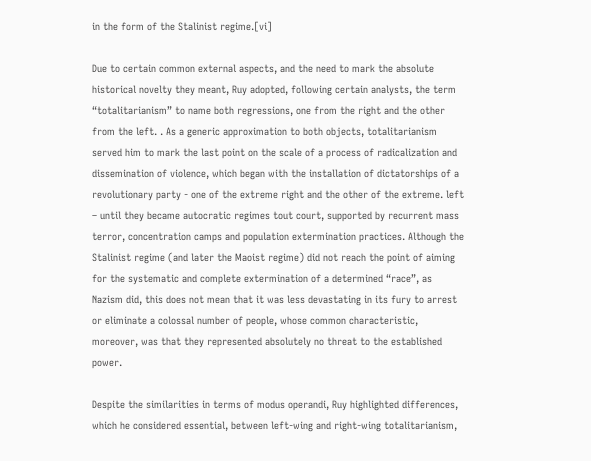in the form of the Stalinist regime.[vi]

Due to certain common external aspects, and the need to mark the absolute historical novelty they meant, Ruy adopted, following certain analysts, the term “totalitarianism” to name both regressions, one from the right and the other from the left. . As a generic approximation to both objects, totalitarianism served him to mark the last point on the scale of a process of radicalization and dissemination of violence, which began with the installation of dictatorships of a revolutionary party - one of the extreme right and the other of the extreme. left – until they became autocratic regimes tout court, supported by recurrent mass terror, concentration camps and population extermination practices. Although the Stalinist regime (and later the Maoist regime) did not reach the point of aiming for the systematic and complete extermination of a determined “race”, as Nazism did, this does not mean that it was less devastating in its fury to arrest or eliminate a colossal number of people, whose common characteristic, moreover, was that they represented absolutely no threat to the established power.

Despite the similarities in terms of modus operandi, Ruy highlighted differences, which he considered essential, between left-wing and right-wing totalitarianism,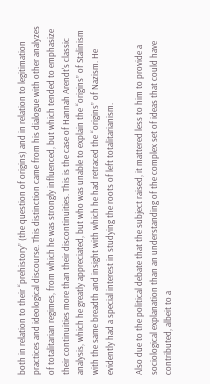both in relation to their “prehistory” (the question of origins) and in relation to legitimation practices and ideological discourse. This distinction came from his dialogue with other analyzes of totalitarian regimes, from which he was strongly influenced, but which tended to emphasize their continuities more than their discontinuities. This is the case of Hannah Arendt's classic analysis, which he greatly appreciated, but who was unable to explain the “origins” of Stalinism with the same breadth and insight with which he had retraced the “origins” of Nazism. He evidently had a special interest in studying the roots of left totalitarianism.

Also due to the political debate that the subject raised, it mattered less to him to provide a sociological explanation than an understanding of the complex set of ideas that could have contributed, albeit to a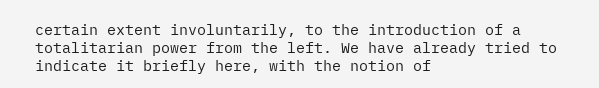certain extent involuntarily, to the introduction of a totalitarian power from the left. We have already tried to indicate it briefly here, with the notion of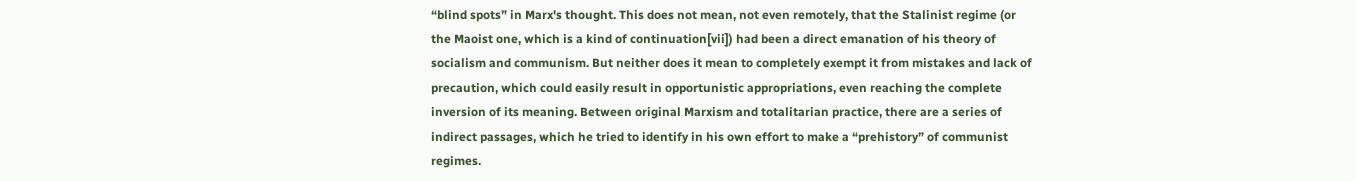“blind spots” in Marx's thought. This does not mean, not even remotely, that the Stalinist regime (or the Maoist one, which is a kind of continuation[vii]) had been a direct emanation of his theory of socialism and communism. But neither does it mean to completely exempt it from mistakes and lack of precaution, which could easily result in opportunistic appropriations, even reaching the complete inversion of its meaning. Between original Marxism and totalitarian practice, there are a series of indirect passages, which he tried to identify in his own effort to make a “prehistory” of communist regimes.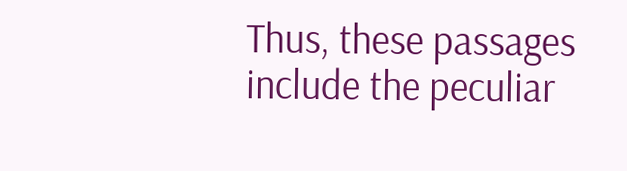Thus, these passages include the peculiar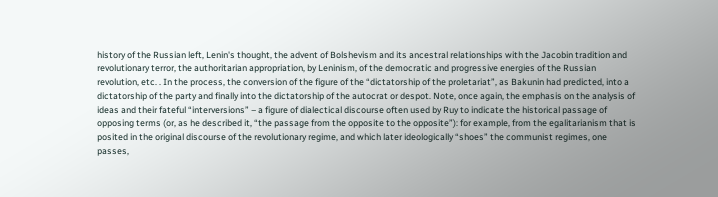history of the Russian left, Lenin's thought, the advent of Bolshevism and its ancestral relationships with the Jacobin tradition and revolutionary terror, the authoritarian appropriation, by Leninism, of the democratic and progressive energies of the Russian revolution, etc. . In the process, the conversion of the figure of the “dictatorship of the proletariat”, as Bakunin had predicted, into a dictatorship of the party and finally into the dictatorship of the autocrat or despot. Note, once again, the emphasis on the analysis of ideas and their fateful “interversions” – a figure of dialectical discourse often used by Ruy to indicate the historical passage of opposing terms (or, as he described it, “the passage from the opposite to the opposite”): for example, from the egalitarianism that is posited in the original discourse of the revolutionary regime, and which later ideologically “shoes” the communist regimes, one passes,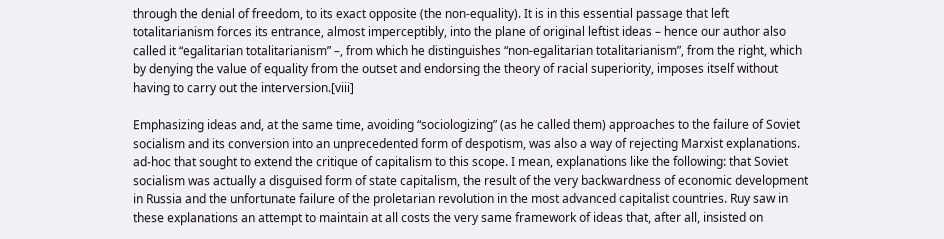through the denial of freedom, to its exact opposite (the non-equality). It is in this essential passage that left totalitarianism forces its entrance, almost imperceptibly, into the plane of original leftist ideas – hence our author also called it “egalitarian totalitarianism” –, from which he distinguishes “non-egalitarian totalitarianism”, from the right, which by denying the value of equality from the outset and endorsing the theory of racial superiority, imposes itself without having to carry out the interversion.[viii]

Emphasizing ideas and, at the same time, avoiding “sociologizing” (as he called them) approaches to the failure of Soviet socialism and its conversion into an unprecedented form of despotism, was also a way of rejecting Marxist explanations. ad-hoc that sought to extend the critique of capitalism to this scope. I mean, explanations like the following: that Soviet socialism was actually a disguised form of state capitalism, the result of the very backwardness of economic development in Russia and the unfortunate failure of the proletarian revolution in the most advanced capitalist countries. Ruy saw in these explanations an attempt to maintain at all costs the very same framework of ideas that, after all, insisted on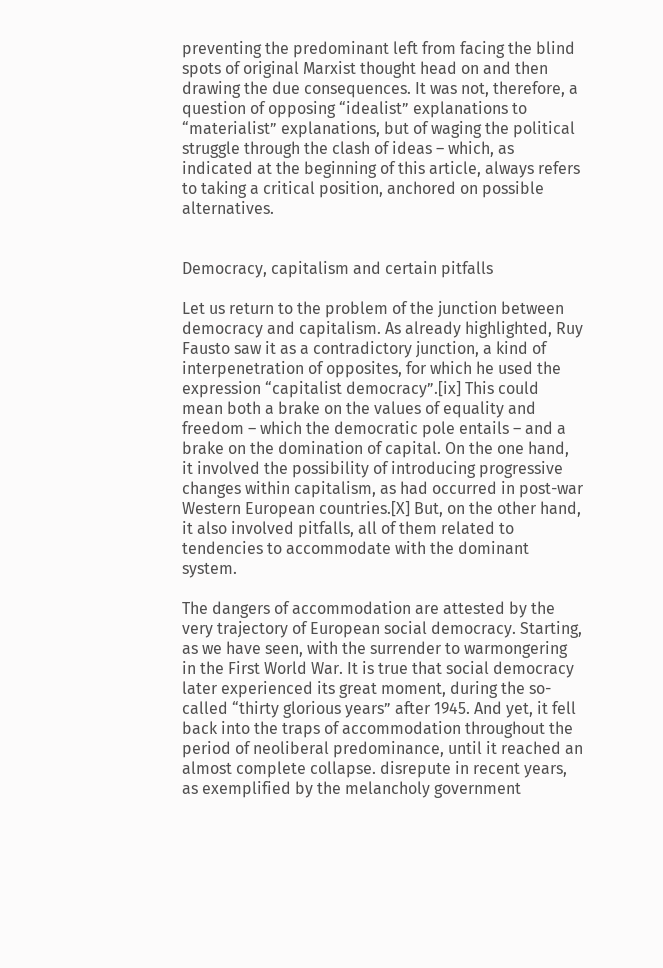preventing the predominant left from facing the blind spots of original Marxist thought head on and then drawing the due consequences. It was not, therefore, a question of opposing “idealist” explanations to “materialist” explanations, but of waging the political struggle through the clash of ideas – which, as indicated at the beginning of this article, always refers to taking a critical position, anchored on possible alternatives.


Democracy, capitalism and certain pitfalls

Let us return to the problem of the junction between democracy and capitalism. As already highlighted, Ruy Fausto saw it as a contradictory junction, a kind of interpenetration of opposites, for which he used the expression “capitalist democracy”.[ix] This could mean both a brake on the values of equality and freedom – which the democratic pole entails – and a brake on the domination of capital. On the one hand, it involved the possibility of introducing progressive changes within capitalism, as had occurred in post-war Western European countries.[X] But, on the other hand, it also involved pitfalls, all of them related to tendencies to accommodate with the dominant system.

The dangers of accommodation are attested by the very trajectory of European social democracy. Starting, as we have seen, with the surrender to warmongering in the First World War. It is true that social democracy later experienced its great moment, during the so-called “thirty glorious years” after 1945. And yet, it fell back into the traps of accommodation throughout the period of neoliberal predominance, until it reached an almost complete collapse. disrepute in recent years, as exemplified by the melancholy government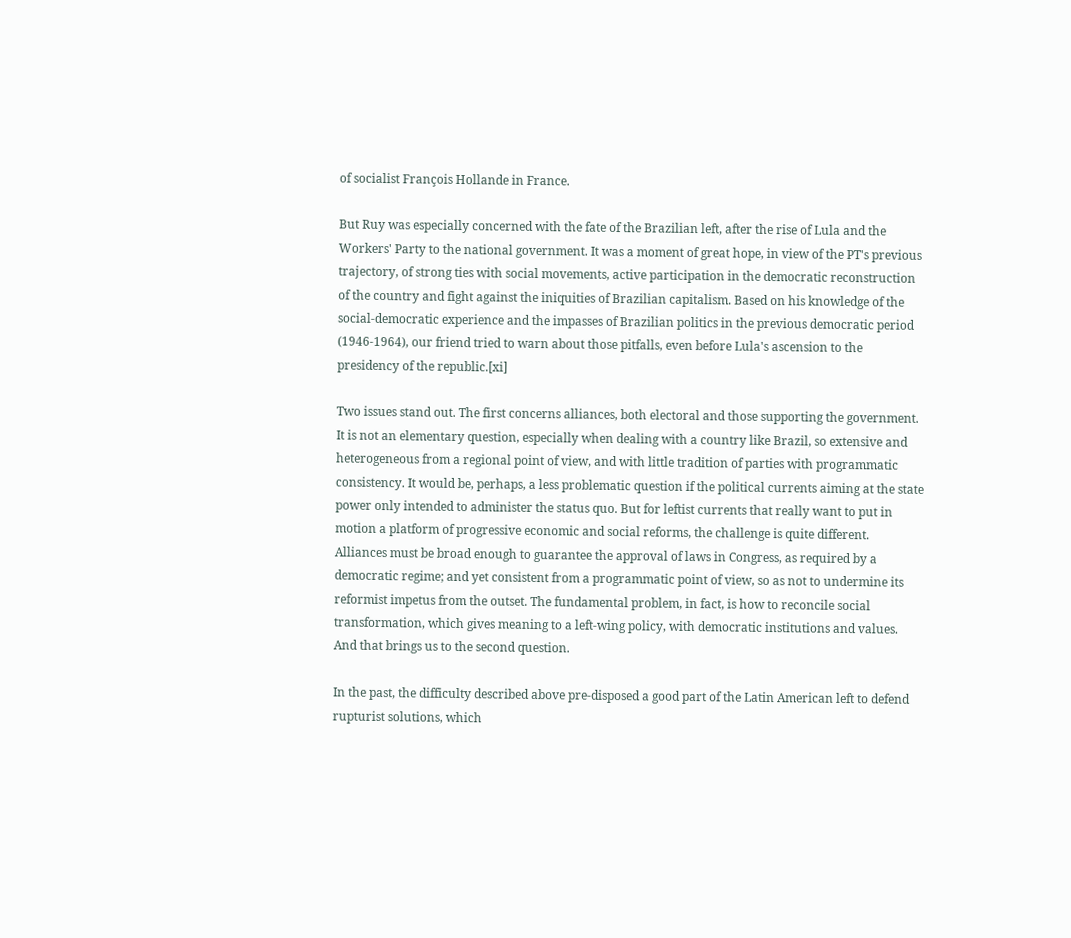of socialist François Hollande in France.

But Ruy was especially concerned with the fate of the Brazilian left, after the rise of Lula and the Workers' Party to the national government. It was a moment of great hope, in view of the PT's previous trajectory, of strong ties with social movements, active participation in the democratic reconstruction of the country and fight against the iniquities of Brazilian capitalism. Based on his knowledge of the social-democratic experience and the impasses of Brazilian politics in the previous democratic period (1946-1964), our friend tried to warn about those pitfalls, even before Lula's ascension to the presidency of the republic.[xi]

Two issues stand out. The first concerns alliances, both electoral and those supporting the government. It is not an elementary question, especially when dealing with a country like Brazil, so extensive and heterogeneous from a regional point of view, and with little tradition of parties with programmatic consistency. It would be, perhaps, a less problematic question if the political currents aiming at the state power only intended to administer the status quo. But for leftist currents that really want to put in motion a platform of progressive economic and social reforms, the challenge is quite different. Alliances must be broad enough to guarantee the approval of laws in Congress, as required by a democratic regime; and yet consistent from a programmatic point of view, so as not to undermine its reformist impetus from the outset. The fundamental problem, in fact, is how to reconcile social transformation, which gives meaning to a left-wing policy, with democratic institutions and values. And that brings us to the second question.

In the past, the difficulty described above pre-disposed a good part of the Latin American left to defend rupturist solutions, which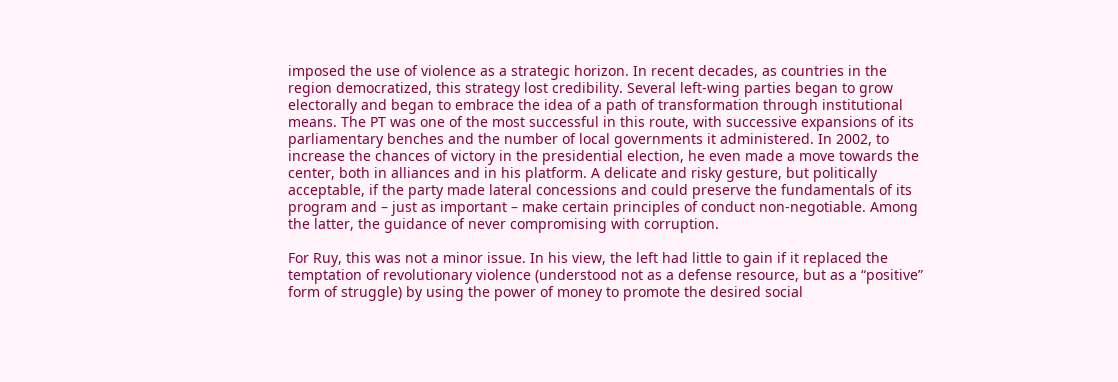imposed the use of violence as a strategic horizon. In recent decades, as countries in the region democratized, this strategy lost credibility. Several left-wing parties began to grow electorally and began to embrace the idea of a path of transformation through institutional means. The PT was one of the most successful in this route, with successive expansions of its parliamentary benches and the number of local governments it administered. In 2002, to increase the chances of victory in the presidential election, he even made a move towards the center, both in alliances and in his platform. A delicate and risky gesture, but politically acceptable, if the party made lateral concessions and could preserve the fundamentals of its program and – just as important – make certain principles of conduct non-negotiable. Among the latter, the guidance of never compromising with corruption.

For Ruy, this was not a minor issue. In his view, the left had little to gain if it replaced the temptation of revolutionary violence (understood not as a defense resource, but as a “positive” form of struggle) by using the power of money to promote the desired social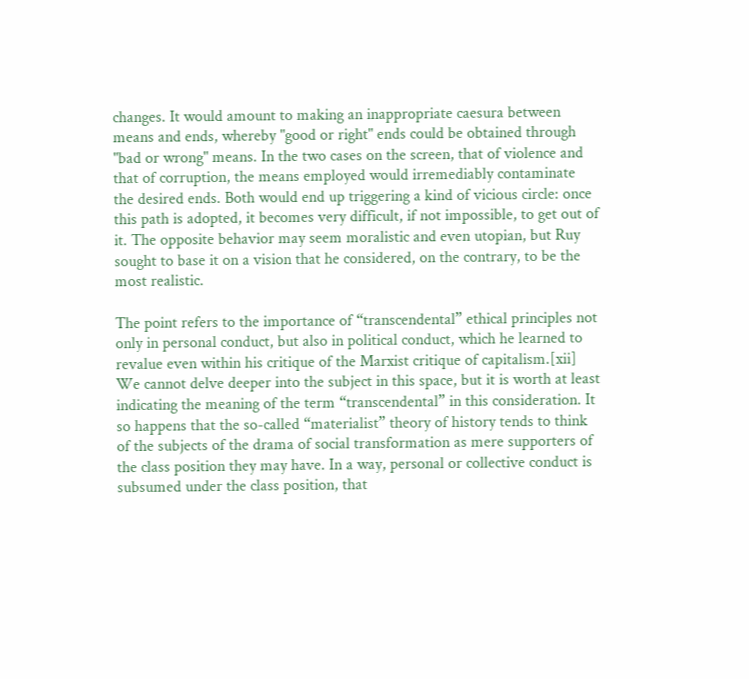changes. It would amount to making an inappropriate caesura between means and ends, whereby "good or right" ends could be obtained through "bad or wrong" means. In the two cases on the screen, that of violence and that of corruption, the means employed would irremediably contaminate the desired ends. Both would end up triggering a kind of vicious circle: once this path is adopted, it becomes very difficult, if not impossible, to get out of it. The opposite behavior may seem moralistic and even utopian, but Ruy sought to base it on a vision that he considered, on the contrary, to be the most realistic.

The point refers to the importance of “transcendental” ethical principles not only in personal conduct, but also in political conduct, which he learned to revalue even within his critique of the Marxist critique of capitalism.[xii] We cannot delve deeper into the subject in this space, but it is worth at least indicating the meaning of the term “transcendental” in this consideration. It so happens that the so-called “materialist” theory of history tends to think of the subjects of the drama of social transformation as mere supporters of the class position they may have. In a way, personal or collective conduct is subsumed under the class position, that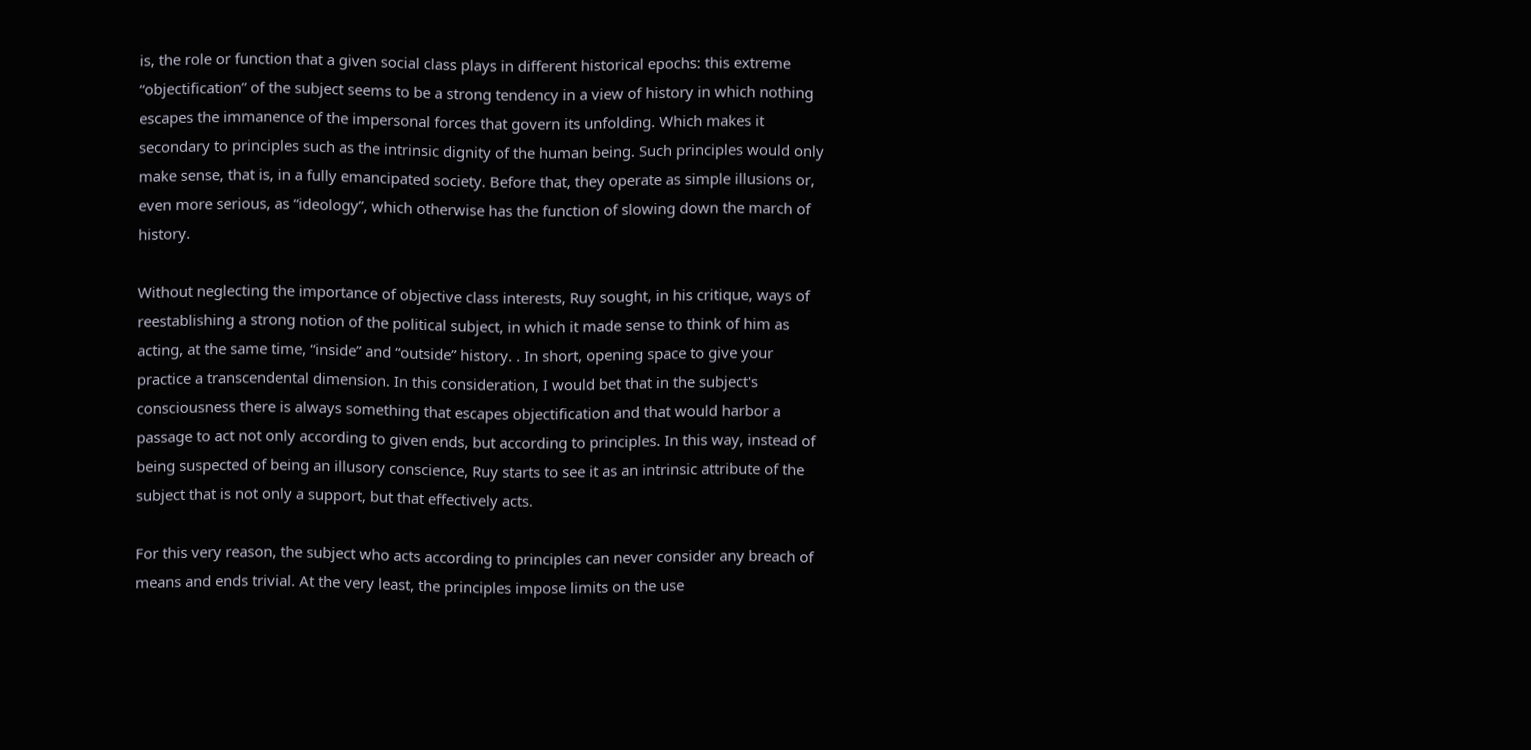is, the role or function that a given social class plays in different historical epochs: this extreme “objectification” of the subject seems to be a strong tendency in a view of history in which nothing escapes the immanence of the impersonal forces that govern its unfolding. Which makes it secondary to principles such as the intrinsic dignity of the human being. Such principles would only make sense, that is, in a fully emancipated society. Before that, they operate as simple illusions or, even more serious, as “ideology”, which otherwise has the function of slowing down the march of history.

Without neglecting the importance of objective class interests, Ruy sought, in his critique, ways of reestablishing a strong notion of the political subject, in which it made sense to think of him as acting, at the same time, “inside” and “outside” history. . In short, opening space to give your practice a transcendental dimension. In this consideration, I would bet that in the subject's consciousness there is always something that escapes objectification and that would harbor a passage to act not only according to given ends, but according to principles. In this way, instead of being suspected of being an illusory conscience, Ruy starts to see it as an intrinsic attribute of the subject that is not only a support, but that effectively acts.

For this very reason, the subject who acts according to principles can never consider any breach of means and ends trivial. At the very least, the principles impose limits on the use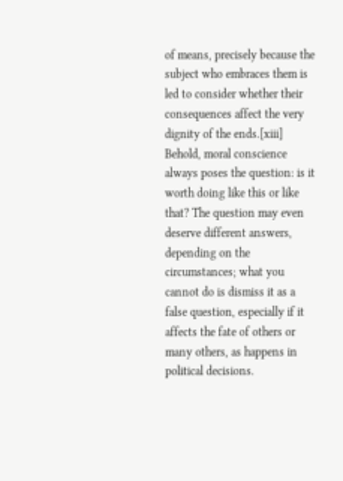of means, precisely because the subject who embraces them is led to consider whether their consequences affect the very dignity of the ends.[xiii] Behold, moral conscience always poses the question: is it worth doing like this or like that? The question may even deserve different answers, depending on the circumstances; what you cannot do is dismiss it as a false question, especially if it affects the fate of others or many others, as happens in political decisions.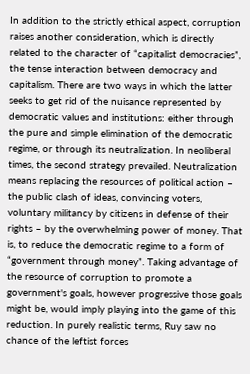In addition to the strictly ethical aspect, corruption raises another consideration, which is directly related to the character of “capitalist democracies”, the tense interaction between democracy and capitalism. There are two ways in which the latter seeks to get rid of the nuisance represented by democratic values and institutions: either through the pure and simple elimination of the democratic regime, or through its neutralization. In neoliberal times, the second strategy prevailed. Neutralization means replacing the resources of political action – the public clash of ideas, convincing voters, voluntary militancy by citizens in defense of their rights – by the overwhelming power of money. That is, to reduce the democratic regime to a form of “government through money”. Taking advantage of the resource of corruption to promote a government's goals, however progressive those goals might be, would imply playing into the game of this reduction. In purely realistic terms, Ruy saw no chance of the leftist forces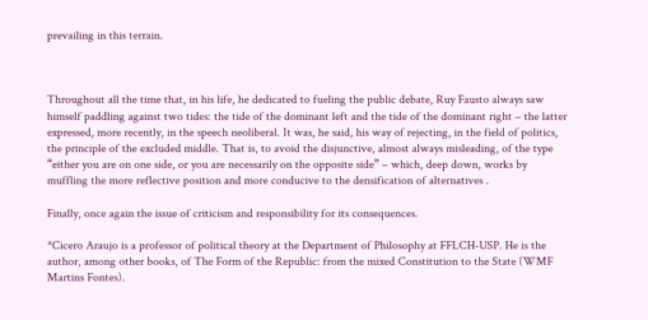prevailing in this terrain.



Throughout all the time that, in his life, he dedicated to fueling the public debate, Ruy Fausto always saw himself paddling against two tides: the tide of the dominant left and the tide of the dominant right – the latter expressed, more recently, in the speech neoliberal. It was, he said, his way of rejecting, in the field of politics, the principle of the excluded middle. That is, to avoid the disjunctive, almost always misleading, of the type “either you are on one side, or you are necessarily on the opposite side” – which, deep down, works by muffling the more reflective position and more conducive to the densification of alternatives .

Finally, once again the issue of criticism and responsibility for its consequences.

*Cicero Araujo is a professor of political theory at the Department of Philosophy at FFLCH-USP. He is the author, among other books, of The Form of the Republic: from the mixed Constitution to the State (WMF Martins Fontes).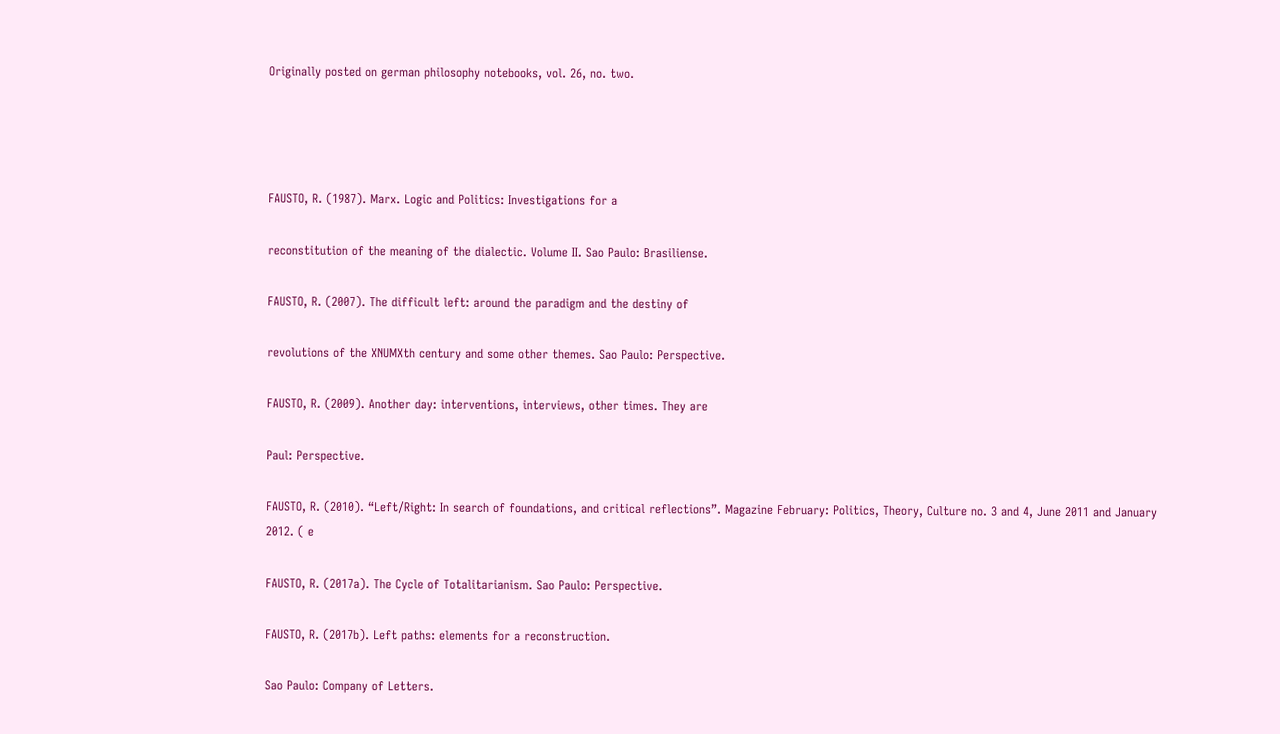Originally posted on german philosophy notebooks, vol. 26, no. two.




FAUSTO, R. (1987). Marx. Logic and Politics: Investigations for a

reconstitution of the meaning of the dialectic. Volume II. Sao Paulo: Brasiliense.

FAUSTO, R. (2007). The difficult left: around the paradigm and the destiny of

revolutions of the XNUMXth century and some other themes. Sao Paulo: Perspective.

FAUSTO, R. (2009). Another day: interventions, interviews, other times. They are

Paul: Perspective.

FAUSTO, R. (2010). “Left/Right: In search of foundations, and critical reflections”. Magazine February: Politics, Theory, Culture no. 3 and 4, June 2011 and January 2012. ( e

FAUSTO, R. (2017a). The Cycle of Totalitarianism. Sao Paulo: Perspective.

FAUSTO, R. (2017b). Left paths: elements for a reconstruction.

Sao Paulo: Company of Letters.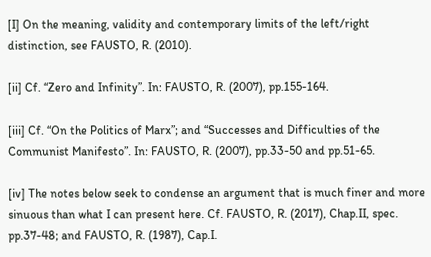[I] On the meaning, validity and contemporary limits of the left/right distinction, see FAUSTO, R. (2010).

[ii] Cf. “Zero and Infinity”. In: FAUSTO, R. (2007), pp.155-164.

[iii] Cf. “On the Politics of Marx”; and “Successes and Difficulties of the Communist Manifesto”. In: FAUSTO, R. (2007), pp.33-50 and pp.51-65.

[iv] The notes below seek to condense an argument that is much finer and more sinuous than what I can present here. Cf. FAUSTO, R. (2017), Chap.II, spec. pp.37-48; and FAUSTO, R. (1987), Cap.I.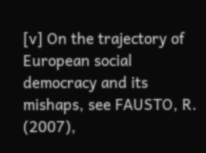[v] On the trajectory of European social democracy and its mishaps, see FAUSTO, R. (2007),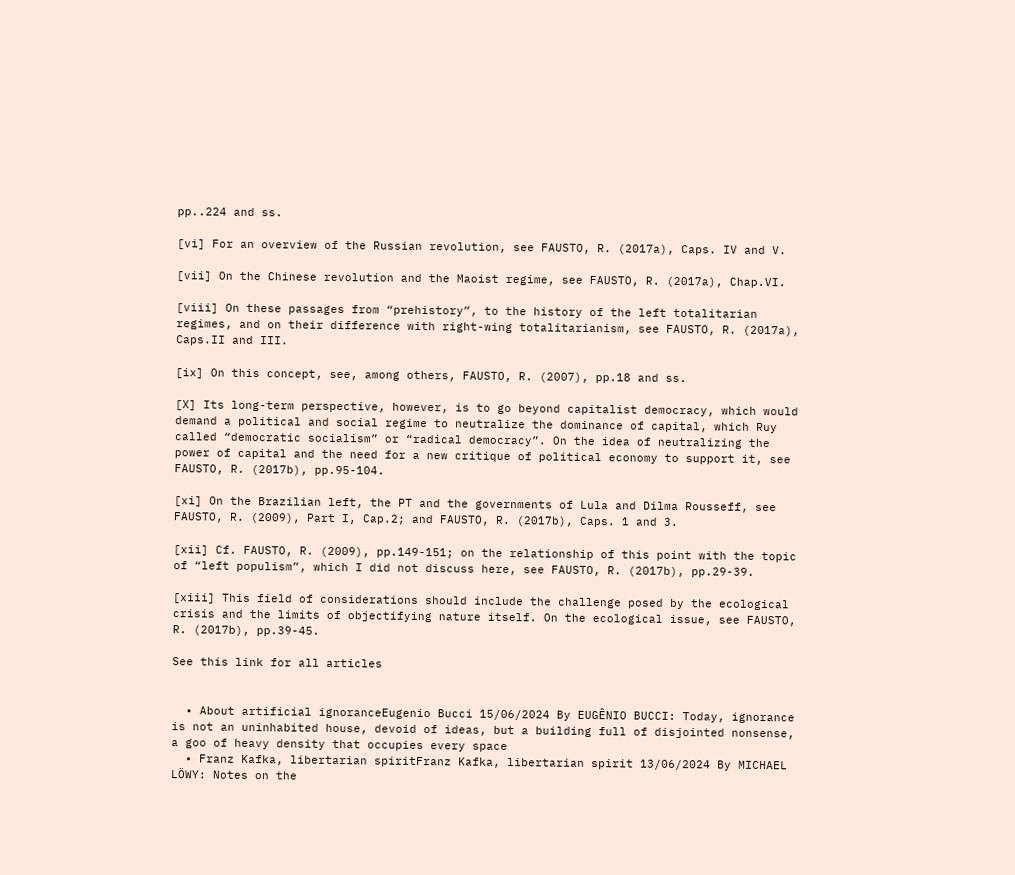pp..224 and ss.

[vi] For an overview of the Russian revolution, see FAUSTO, R. (2017a), Caps. IV and V.

[vii] On the Chinese revolution and the Maoist regime, see FAUSTO, R. (2017a), Chap.VI.

[viii] On these passages from “prehistory”, to the history of the left totalitarian regimes, and on their difference with right-wing totalitarianism, see FAUSTO, R. (2017a), Caps.II and III.

[ix] On this concept, see, among others, FAUSTO, R. (2007), pp.18 and ss.

[X] Its long-term perspective, however, is to go beyond capitalist democracy, which would demand a political and social regime to neutralize the dominance of capital, which Ruy called “democratic socialism” or “radical democracy”. On the idea of neutralizing the power of capital and the need for a new critique of political economy to support it, see FAUSTO, R. (2017b), pp.95-104.

[xi] On the Brazilian left, the PT and the governments of Lula and Dilma Rousseff, see FAUSTO, R. (2009), Part I, Cap.2; and FAUSTO, R. (2017b), Caps. 1 and 3.

[xii] Cf. FAUSTO, R. (2009), pp.149-151; on the relationship of this point with the topic of “left populism”, which I did not discuss here, see FAUSTO, R. (2017b), pp.29-39.

[xiii] This field of considerations should include the challenge posed by the ecological crisis and the limits of objectifying nature itself. On the ecological issue, see FAUSTO, R. (2017b), pp.39-45.

See this link for all articles


  • About artificial ignoranceEugenio Bucci 15/06/2024 By EUGÊNIO BUCCI: Today, ignorance is not an uninhabited house, devoid of ideas, but a building full of disjointed nonsense, a goo of heavy density that occupies every space
  • Franz Kafka, libertarian spiritFranz Kafka, libertarian spirit 13/06/2024 By MICHAEL LÖWY: Notes on the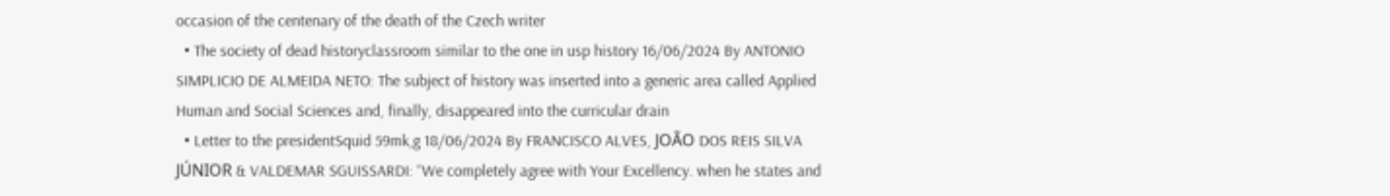occasion of the centenary of the death of the Czech writer
  • The society of dead historyclassroom similar to the one in usp history 16/06/2024 By ANTONIO SIMPLICIO DE ALMEIDA NETO: The subject of history was inserted into a generic area called Applied Human and Social Sciences and, finally, disappeared into the curricular drain
  • Letter to the presidentSquid 59mk,g 18/06/2024 By FRANCISCO ALVES, JOÃO DOS REIS SILVA JÚNIOR & VALDEMAR SGUISSARDI: “We completely agree with Your Excellency. when he states and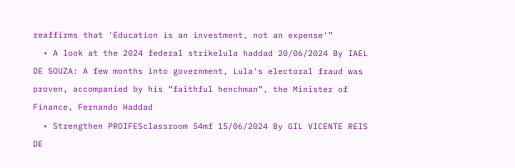reaffirms that 'Education is an investment, not an expense'”
  • A look at the 2024 federal strikelula haddad 20/06/2024 By IAEL DE SOUZA: A few months into government, Lula's electoral fraud was proven, accompanied by his “faithful henchman”, the Minister of Finance, Fernando Haddad
  • Strengthen PROIFESclassroom 54mf 15/06/2024 By GIL VICENTE REIS DE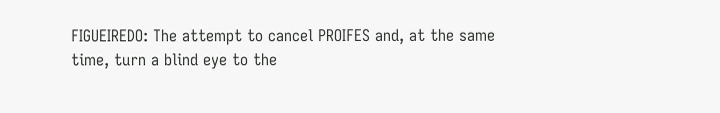FIGUEIREDO: The attempt to cancel PROIFES and, at the same time, turn a blind eye to the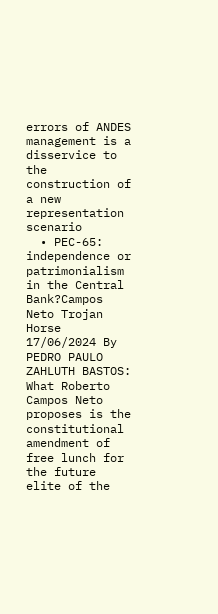errors of ANDES management is a disservice to the construction of a new representation scenario
  • PEC-65: independence or patrimonialism in the Central Bank?Campos Neto Trojan Horse 17/06/2024 By PEDRO PAULO ZAHLUTH BASTOS: What Roberto Campos Neto proposes is the constitutional amendment of free lunch for the future elite of the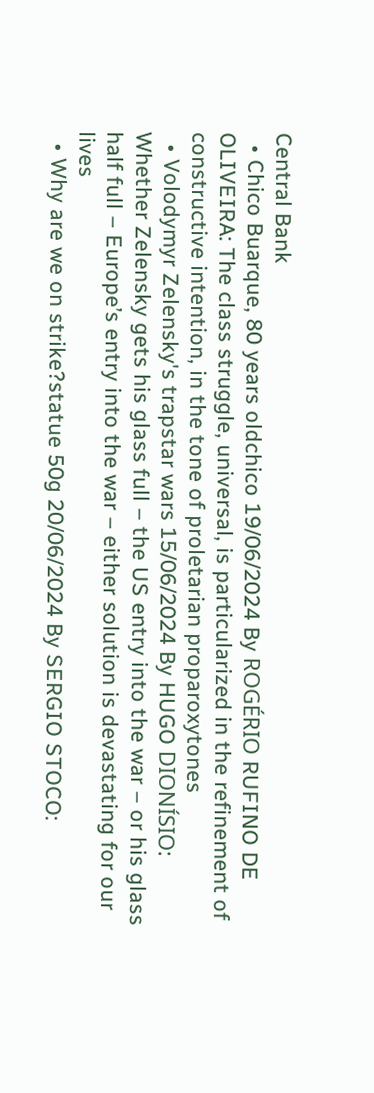Central Bank
  • Chico Buarque, 80 years oldchico 19/06/2024 By ROGÉRIO RUFINO DE OLIVEIRA: The class struggle, universal, is particularized in the refinement of constructive intention, in the tone of proletarian proparoxytones
  • Volodymyr Zelensky's trapstar wars 15/06/2024 By HUGO DIONÍSIO: Whether Zelensky gets his glass full – the US entry into the war – or his glass half full – Europe’s entry into the war – either solution is devastating for our lives
  • Why are we on strike?statue 50g 20/06/2024 By SERGIO STOCO: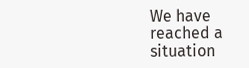We have reached a situation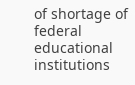of shortage of federal educational institutions